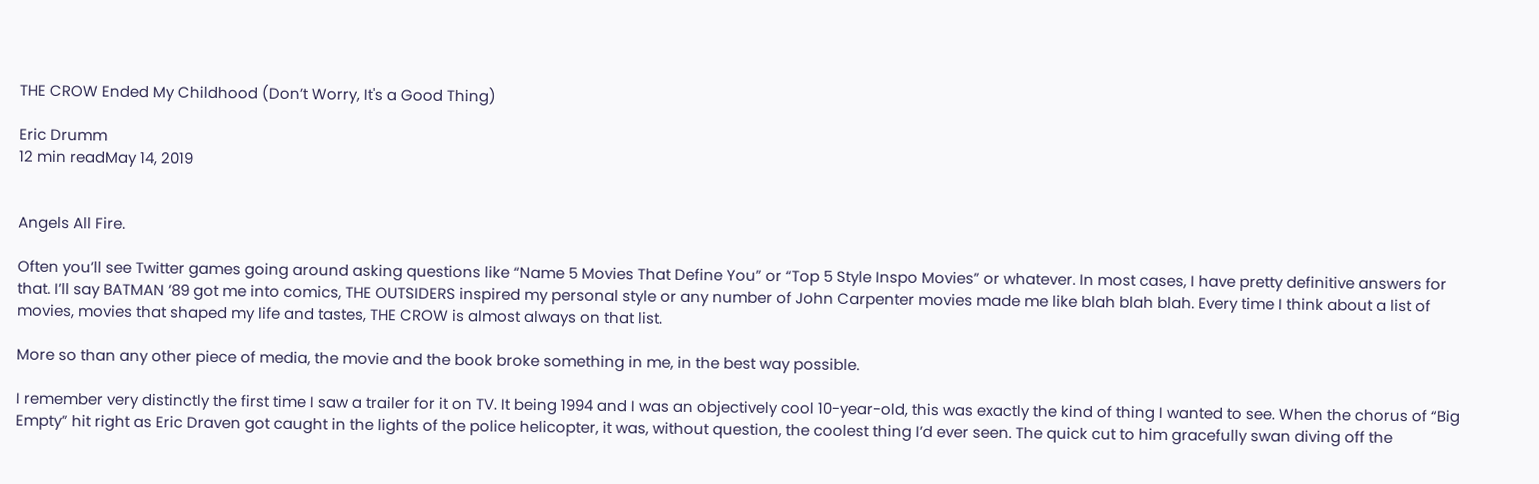THE CROW Ended My Childhood (Don’t Worry, It's a Good Thing)

Eric Drumm
12 min readMay 14, 2019


Angels All Fire.

Often you’ll see Twitter games going around asking questions like “Name 5 Movies That Define You” or “Top 5 Style Inspo Movies” or whatever. In most cases, I have pretty definitive answers for that. I’ll say BATMAN ’89 got me into comics, THE OUTSIDERS inspired my personal style or any number of John Carpenter movies made me like blah blah blah. Every time I think about a list of movies, movies that shaped my life and tastes, THE CROW is almost always on that list.

More so than any other piece of media, the movie and the book broke something in me, in the best way possible.

I remember very distinctly the first time I saw a trailer for it on TV. It being 1994 and I was an objectively cool 10-year-old, this was exactly the kind of thing I wanted to see. When the chorus of “Big Empty” hit right as Eric Draven got caught in the lights of the police helicopter, it was, without question, the coolest thing I’d ever seen. The quick cut to him gracefully swan diving off the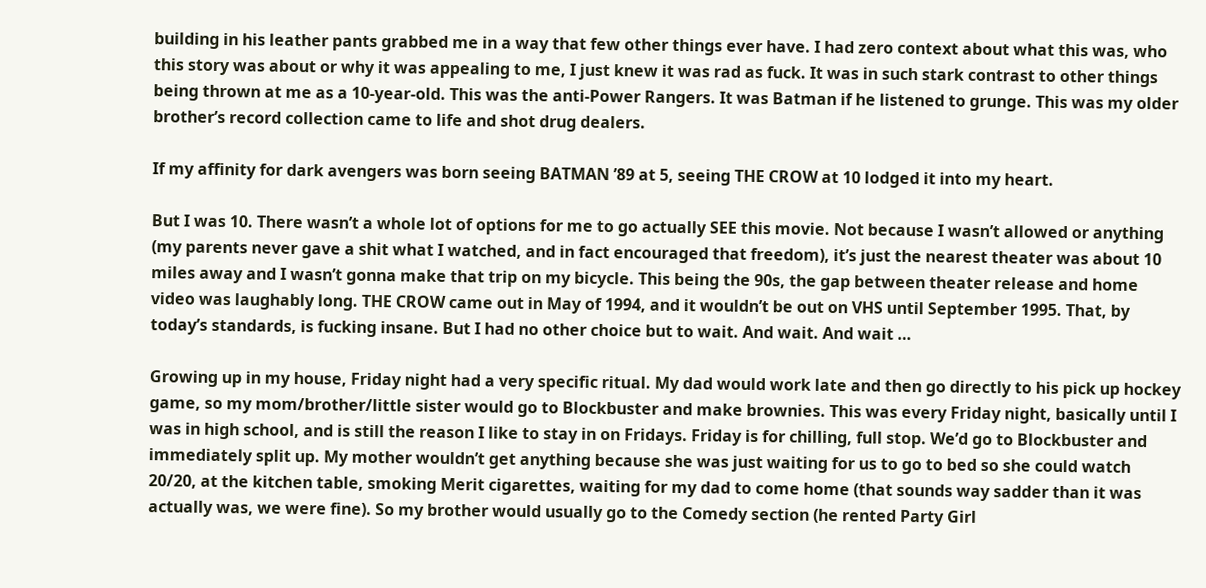building in his leather pants grabbed me in a way that few other things ever have. I had zero context about what this was, who this story was about or why it was appealing to me, I just knew it was rad as fuck. It was in such stark contrast to other things being thrown at me as a 10-year-old. This was the anti-Power Rangers. It was Batman if he listened to grunge. This was my older brother’s record collection came to life and shot drug dealers.

If my affinity for dark avengers was born seeing BATMAN ’89 at 5, seeing THE CROW at 10 lodged it into my heart.

But I was 10. There wasn’t a whole lot of options for me to go actually SEE this movie. Not because I wasn’t allowed or anything (my parents never gave a shit what I watched, and in fact encouraged that freedom), it’s just the nearest theater was about 10 miles away and I wasn’t gonna make that trip on my bicycle. This being the 90s, the gap between theater release and home video was laughably long. THE CROW came out in May of 1994, and it wouldn’t be out on VHS until September 1995. That, by today’s standards, is fucking insane. But I had no other choice but to wait. And wait. And wait …

Growing up in my house, Friday night had a very specific ritual. My dad would work late and then go directly to his pick up hockey game, so my mom/brother/little sister would go to Blockbuster and make brownies. This was every Friday night, basically until I was in high school, and is still the reason I like to stay in on Fridays. Friday is for chilling, full stop. We’d go to Blockbuster and immediately split up. My mother wouldn’t get anything because she was just waiting for us to go to bed so she could watch 20/20, at the kitchen table, smoking Merit cigarettes, waiting for my dad to come home (that sounds way sadder than it was actually was, we were fine). So my brother would usually go to the Comedy section (he rented Party Girl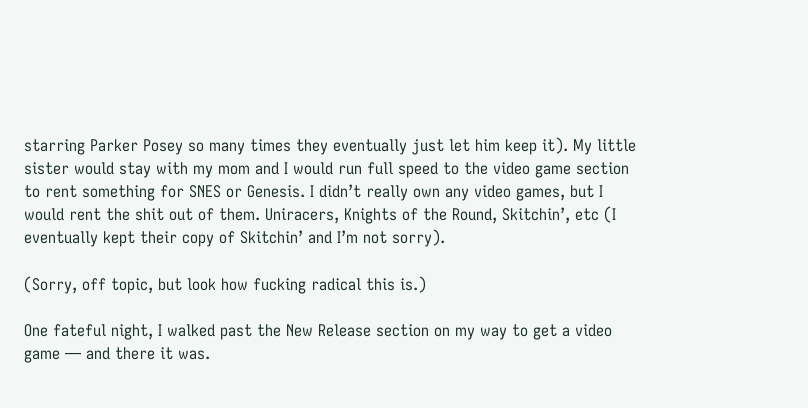starring Parker Posey so many times they eventually just let him keep it). My little sister would stay with my mom and I would run full speed to the video game section to rent something for SNES or Genesis. I didn’t really own any video games, but I would rent the shit out of them. Uniracers, Knights of the Round, Skitchin’, etc (I eventually kept their copy of Skitchin’ and I’m not sorry).

(Sorry, off topic, but look how fucking radical this is.)

One fateful night, I walked past the New Release section on my way to get a video game — and there it was.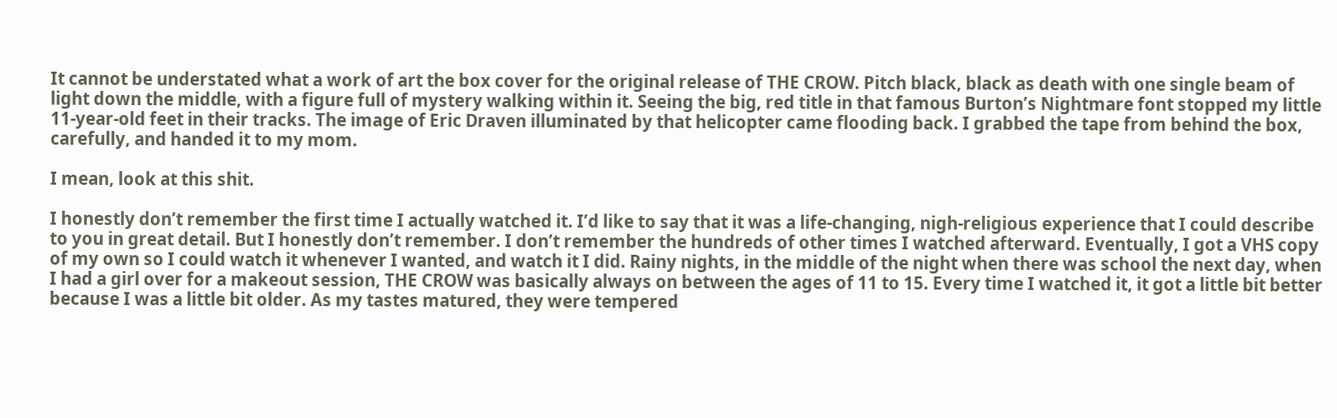It cannot be understated what a work of art the box cover for the original release of THE CROW. Pitch black, black as death with one single beam of light down the middle, with a figure full of mystery walking within it. Seeing the big, red title in that famous Burton’s Nightmare font stopped my little 11-year-old feet in their tracks. The image of Eric Draven illuminated by that helicopter came flooding back. I grabbed the tape from behind the box, carefully, and handed it to my mom.

I mean, look at this shit.

I honestly don’t remember the first time I actually watched it. I’d like to say that it was a life-changing, nigh-religious experience that I could describe to you in great detail. But I honestly don’t remember. I don’t remember the hundreds of other times I watched afterward. Eventually, I got a VHS copy of my own so I could watch it whenever I wanted, and watch it I did. Rainy nights, in the middle of the night when there was school the next day, when I had a girl over for a makeout session, THE CROW was basically always on between the ages of 11 to 15. Every time I watched it, it got a little bit better because I was a little bit older. As my tastes matured, they were tempered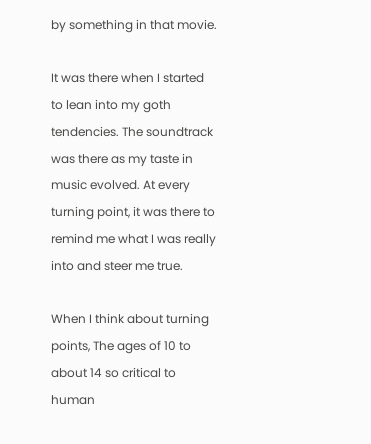by something in that movie.

It was there when I started to lean into my goth tendencies. The soundtrack was there as my taste in music evolved. At every turning point, it was there to remind me what I was really into and steer me true.

When I think about turning points, The ages of 10 to about 14 so critical to human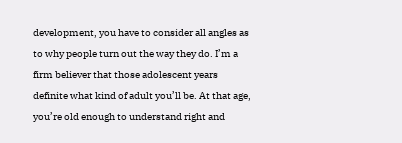development, you have to consider all angles as to why people turn out the way they do. I’m a firm believer that those adolescent years definite what kind of adult you’ll be. At that age, you’re old enough to understand right and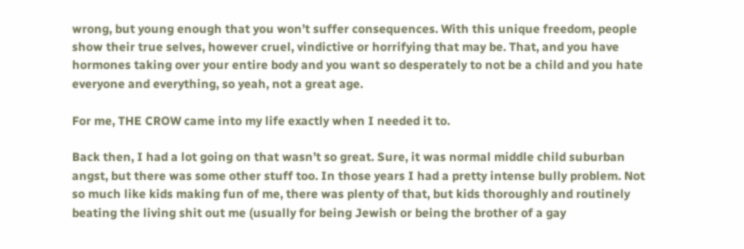wrong, but young enough that you won’t suffer consequences. With this unique freedom, people show their true selves, however cruel, vindictive or horrifying that may be. That, and you have hormones taking over your entire body and you want so desperately to not be a child and you hate everyone and everything, so yeah, not a great age.

For me, THE CROW came into my life exactly when I needed it to.

Back then, I had a lot going on that wasn’t so great. Sure, it was normal middle child suburban angst, but there was some other stuff too. In those years I had a pretty intense bully problem. Not so much like kids making fun of me, there was plenty of that, but kids thoroughly and routinely beating the living shit out me (usually for being Jewish or being the brother of a gay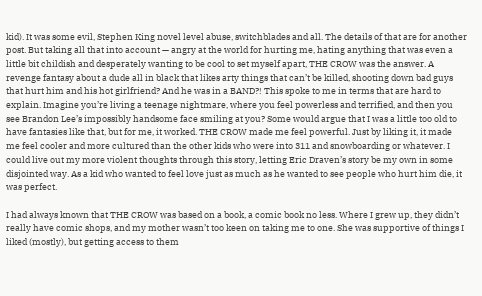kid). It was some evil, Stephen King novel level abuse, switchblades and all. The details of that are for another post. But taking all that into account — angry at the world for hurting me, hating anything that was even a little bit childish and desperately wanting to be cool to set myself apart, THE CROW was the answer. A revenge fantasy about a dude all in black that likes arty things that can’t be killed, shooting down bad guys that hurt him and his hot girlfriend? And he was in a BAND?! This spoke to me in terms that are hard to explain. Imagine you’re living a teenage nightmare, where you feel powerless and terrified, and then you see Brandon Lee’s impossibly handsome face smiling at you? Some would argue that I was a little too old to have fantasies like that, but for me, it worked. THE CROW made me feel powerful. Just by liking it, it made me feel cooler and more cultured than the other kids who were into 311 and snowboarding or whatever. I could live out my more violent thoughts through this story, letting Eric Draven’s story be my own in some disjointed way. As a kid who wanted to feel love just as much as he wanted to see people who hurt him die, it was perfect.

I had always known that THE CROW was based on a book, a comic book no less. Where I grew up, they didn’t really have comic shops, and my mother wasn’t too keen on taking me to one. She was supportive of things I liked (mostly), but getting access to them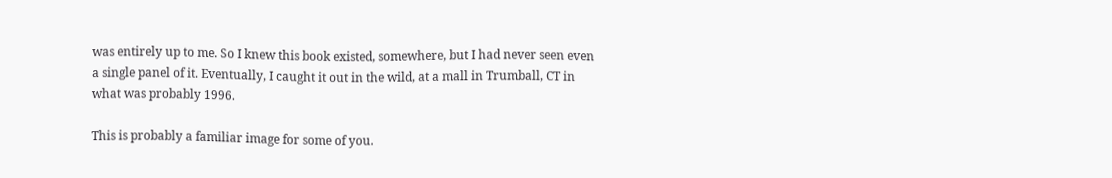was entirely up to me. So I knew this book existed, somewhere, but I had never seen even a single panel of it. Eventually, I caught it out in the wild, at a mall in Trumball, CT in what was probably 1996.

This is probably a familiar image for some of you.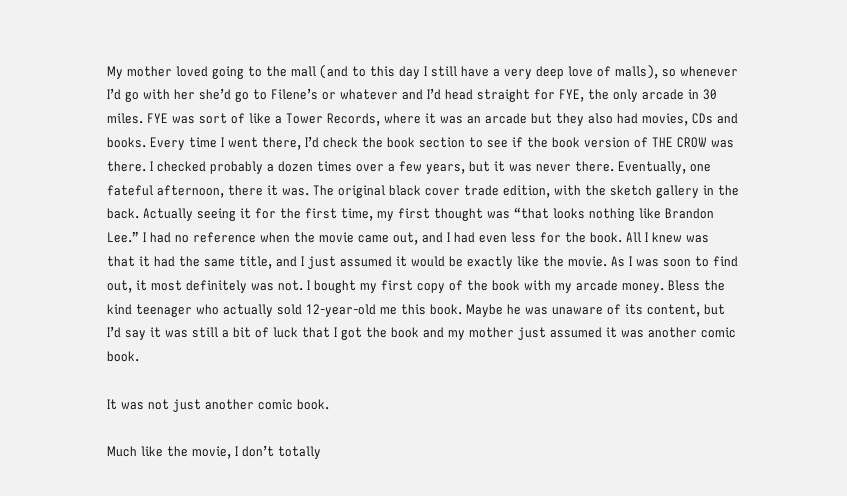My mother loved going to the mall (and to this day I still have a very deep love of malls), so whenever I’d go with her she’d go to Filene’s or whatever and I’d head straight for FYE, the only arcade in 30 miles. FYE was sort of like a Tower Records, where it was an arcade but they also had movies, CDs and books. Every time I went there, I’d check the book section to see if the book version of THE CROW was there. I checked probably a dozen times over a few years, but it was never there. Eventually, one fateful afternoon, there it was. The original black cover trade edition, with the sketch gallery in the back. Actually seeing it for the first time, my first thought was “that looks nothing like Brandon Lee.” I had no reference when the movie came out, and I had even less for the book. All I knew was that it had the same title, and I just assumed it would be exactly like the movie. As I was soon to find out, it most definitely was not. I bought my first copy of the book with my arcade money. Bless the kind teenager who actually sold 12-year-old me this book. Maybe he was unaware of its content, but I’d say it was still a bit of luck that I got the book and my mother just assumed it was another comic book.

It was not just another comic book.

Much like the movie, I don’t totally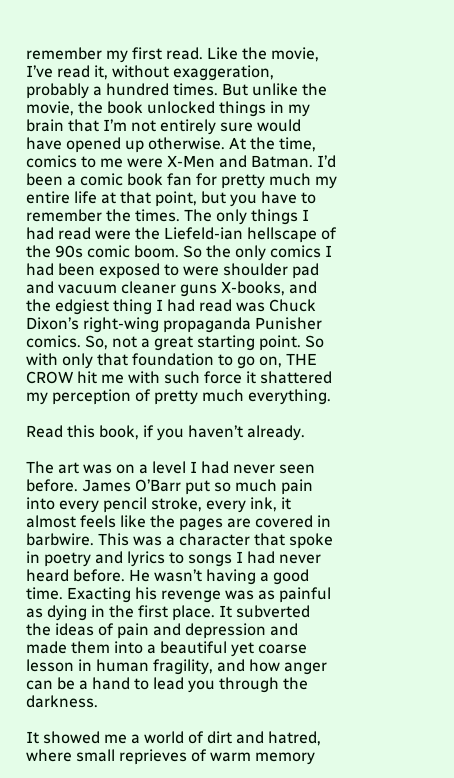remember my first read. Like the movie, I’ve read it, without exaggeration, probably a hundred times. But unlike the movie, the book unlocked things in my brain that I’m not entirely sure would have opened up otherwise. At the time, comics to me were X-Men and Batman. I’d been a comic book fan for pretty much my entire life at that point, but you have to remember the times. The only things I had read were the Liefeld-ian hellscape of the 90s comic boom. So the only comics I had been exposed to were shoulder pad and vacuum cleaner guns X-books, and the edgiest thing I had read was Chuck Dixon’s right-wing propaganda Punisher comics. So, not a great starting point. So with only that foundation to go on, THE CROW hit me with such force it shattered my perception of pretty much everything.

Read this book, if you haven’t already.

The art was on a level I had never seen before. James O’Barr put so much pain into every pencil stroke, every ink, it almost feels like the pages are covered in barbwire. This was a character that spoke in poetry and lyrics to songs I had never heard before. He wasn’t having a good time. Exacting his revenge was as painful as dying in the first place. It subverted the ideas of pain and depression and made them into a beautiful yet coarse lesson in human fragility, and how anger can be a hand to lead you through the darkness.

It showed me a world of dirt and hatred, where small reprieves of warm memory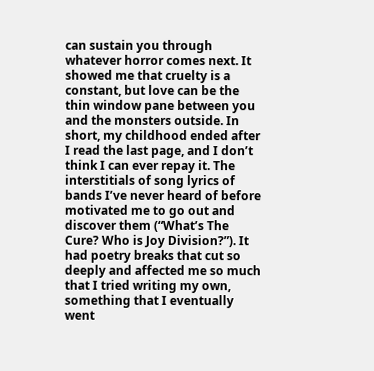can sustain you through whatever horror comes next. It showed me that cruelty is a constant, but love can be the thin window pane between you and the monsters outside. In short, my childhood ended after I read the last page, and I don’t think I can ever repay it. The interstitials of song lyrics of bands I’ve never heard of before motivated me to go out and discover them (“What’s The Cure? Who is Joy Division?”). It had poetry breaks that cut so deeply and affected me so much that I tried writing my own, something that I eventually went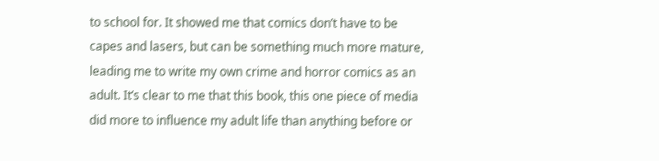to school for. It showed me that comics don’t have to be capes and lasers, but can be something much more mature, leading me to write my own crime and horror comics as an adult. It’s clear to me that this book, this one piece of media did more to influence my adult life than anything before or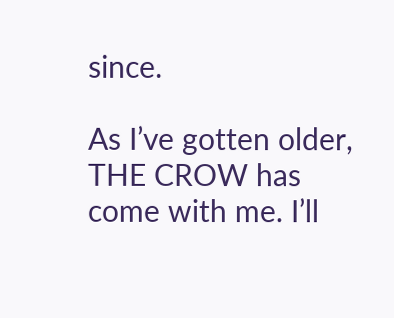since.

As I’ve gotten older, THE CROW has come with me. I’ll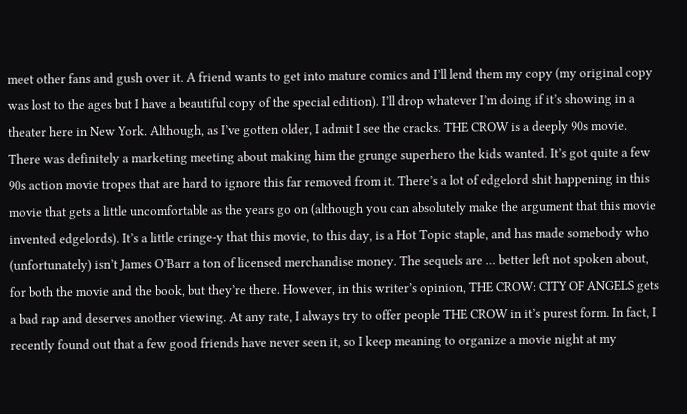meet other fans and gush over it. A friend wants to get into mature comics and I’ll lend them my copy (my original copy was lost to the ages but I have a beautiful copy of the special edition). I’ll drop whatever I’m doing if it’s showing in a theater here in New York. Although, as I’ve gotten older, I admit I see the cracks. THE CROW is a deeply 90s movie. There was definitely a marketing meeting about making him the grunge superhero the kids wanted. It’s got quite a few 90s action movie tropes that are hard to ignore this far removed from it. There’s a lot of edgelord shit happening in this movie that gets a little uncomfortable as the years go on (although you can absolutely make the argument that this movie invented edgelords). It’s a little cringe-y that this movie, to this day, is a Hot Topic staple, and has made somebody who (unfortunately) isn’t James O’Barr a ton of licensed merchandise money. The sequels are … better left not spoken about, for both the movie and the book, but they’re there. However, in this writer’s opinion, THE CROW: CITY OF ANGELS gets a bad rap and deserves another viewing. At any rate, I always try to offer people THE CROW in it’s purest form. In fact, I recently found out that a few good friends have never seen it, so I keep meaning to organize a movie night at my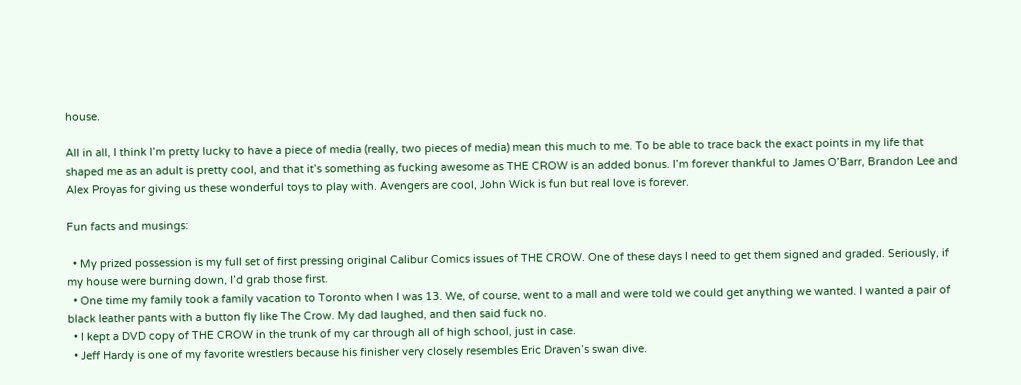house.

All in all, I think I’m pretty lucky to have a piece of media (really, two pieces of media) mean this much to me. To be able to trace back the exact points in my life that shaped me as an adult is pretty cool, and that it’s something as fucking awesome as THE CROW is an added bonus. I’m forever thankful to James O’Barr, Brandon Lee and Alex Proyas for giving us these wonderful toys to play with. Avengers are cool, John Wick is fun but real love is forever.

Fun facts and musings:

  • My prized possession is my full set of first pressing original Calibur Comics issues of THE CROW. One of these days I need to get them signed and graded. Seriously, if my house were burning down, I’d grab those first.
  • One time my family took a family vacation to Toronto when I was 13. We, of course, went to a mall and were told we could get anything we wanted. I wanted a pair of black leather pants with a button fly like The Crow. My dad laughed, and then said fuck no.
  • I kept a DVD copy of THE CROW in the trunk of my car through all of high school, just in case.
  • Jeff Hardy is one of my favorite wrestlers because his finisher very closely resembles Eric Draven’s swan dive.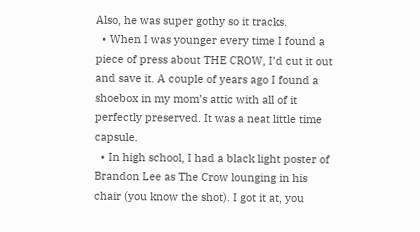Also, he was super gothy so it tracks.
  • When I was younger every time I found a piece of press about THE CROW, I’d cut it out and save it. A couple of years ago I found a shoebox in my mom’s attic with all of it perfectly preserved. It was a neat little time capsule.
  • In high school, I had a black light poster of Brandon Lee as The Crow lounging in his chair (you know the shot). I got it at, you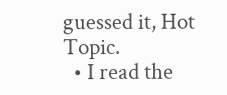guessed it, Hot Topic.
  • I read the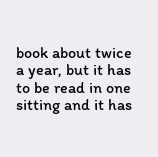book about twice a year, but it has to be read in one sitting and it has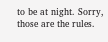to be at night. Sorry, those are the rules.